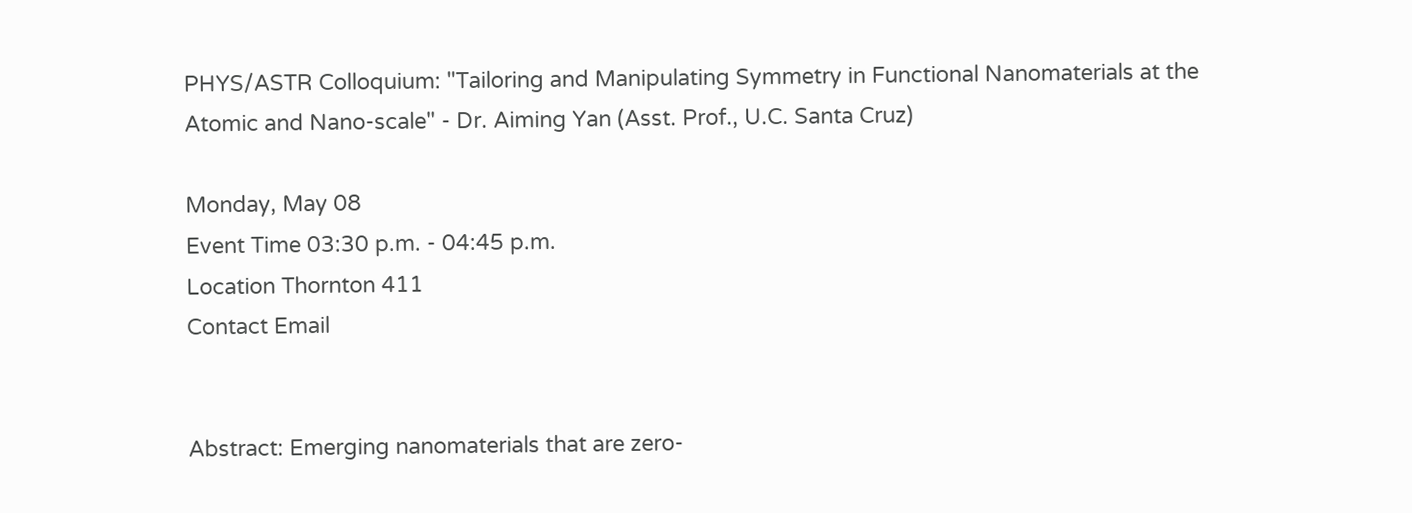PHYS/ASTR Colloquium: "Tailoring and Manipulating Symmetry in Functional Nanomaterials at the Atomic and Nano-scale" - Dr. Aiming Yan (Asst. Prof., U.C. Santa Cruz)

Monday, May 08
Event Time 03:30 p.m. - 04:45 p.m.
Location Thornton 411
Contact Email


Abstract: Emerging nanomaterials that are zero-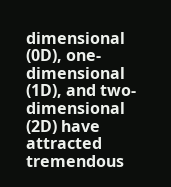dimensional (0D), one-dimensional (1D), and two-dimensional (2D) have attracted tremendous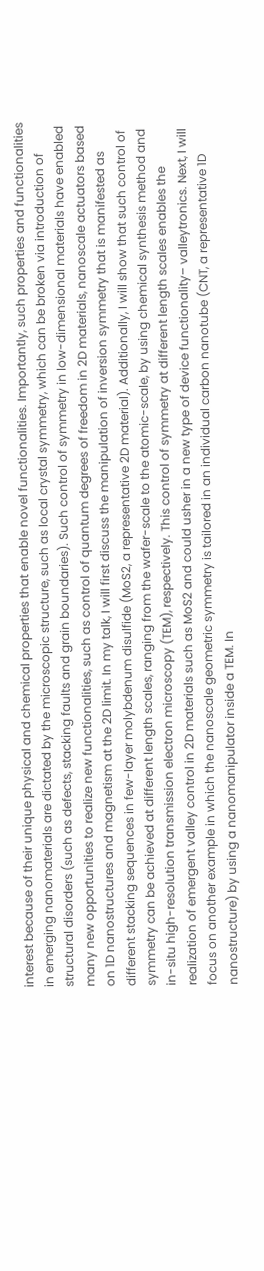interest because of their unique physical and chemical properties that enable novel functionalities. Importantly, such properties and functionalities in emerging nanomaterials are dictated by the microscopic structure, such as local crystal symmetry, which can be broken via introduction of structural disorders (such as defects, stacking faults and grain boundaries). Such control of symmetry in low-dimensional materials have enabled many new opportunities to realize new functionalities, such as control of quantum degrees of freedom in 2D materials, nanoscale actuators based on 1D nanostructures and magnetism at the 2D limit. In my talk, I will first discuss the manipulation of inversion symmetry that is manifested as different stacking sequences in few-layer molybdenum disulfide (MoS2, a representative 2D material). Additionally, I will show that such control of symmetry can be achieved at different length scales, ranging from the wafer-scale to the atomic-scale, by using chemical synthesis method and in-situ high-resolution transmission electron microscopy (TEM), respectively. This control of symmetry at different length scales enables the realization of emergent valley control in 2D materials such as MoS2 and could usher in a new type of device functionality– valleytronics. Next, I will focus on another example in which the nanoscale geometric symmetry is tailored in an individual carbon nanotube (CNT, a representative 1D nanostructure) by using a nanomanipulator inside a TEM. In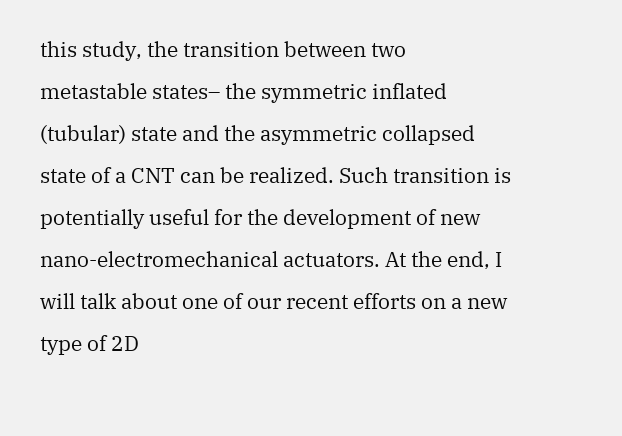this study, the transition between two metastable states– the symmetric inflated (tubular) state and the asymmetric collapsed state of a CNT can be realized. Such transition is potentially useful for the development of new nano-electromechanical actuators. At the end, I will talk about one of our recent efforts on a new type of 2D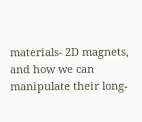materials- 2D magnets, and how we can manipulate their long-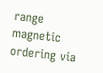range magnetic ordering via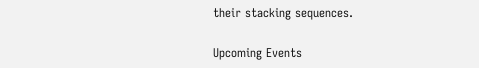their stacking sequences.

Upcoming Events